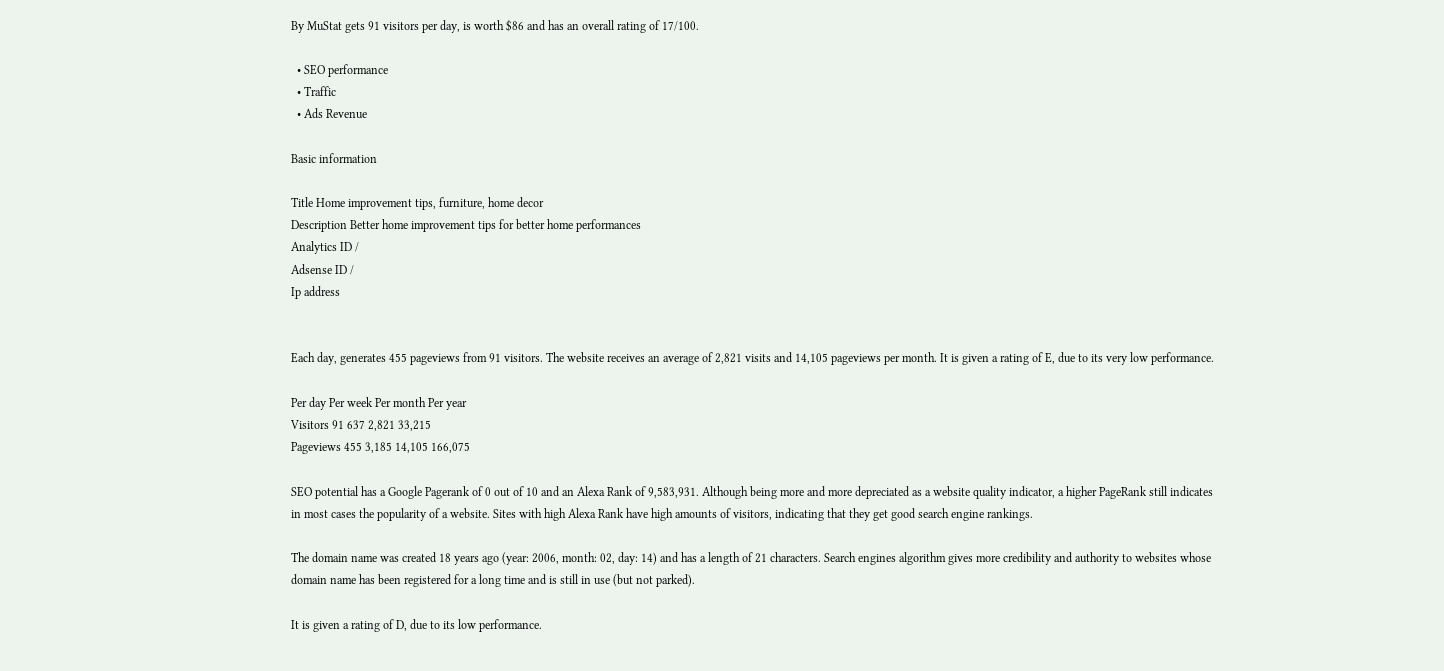By MuStat gets 91 visitors per day, is worth $86 and has an overall rating of 17/100.

  • SEO performance
  • Traffic
  • Ads Revenue

Basic information

Title Home improvement tips, furniture, home decor
Description Better home improvement tips for better home performances
Analytics ID /
Adsense ID /
Ip address


Each day, generates 455 pageviews from 91 visitors. The website receives an average of 2,821 visits and 14,105 pageviews per month. It is given a rating of E, due to its very low performance.

Per day Per week Per month Per year
Visitors 91 637 2,821 33,215
Pageviews 455 3,185 14,105 166,075

SEO potential has a Google Pagerank of 0 out of 10 and an Alexa Rank of 9,583,931. Although being more and more depreciated as a website quality indicator, a higher PageRank still indicates in most cases the popularity of a website. Sites with high Alexa Rank have high amounts of visitors, indicating that they get good search engine rankings.

The domain name was created 18 years ago (year: 2006, month: 02, day: 14) and has a length of 21 characters. Search engines algorithm gives more credibility and authority to websites whose domain name has been registered for a long time and is still in use (but not parked).

It is given a rating of D, due to its low performance.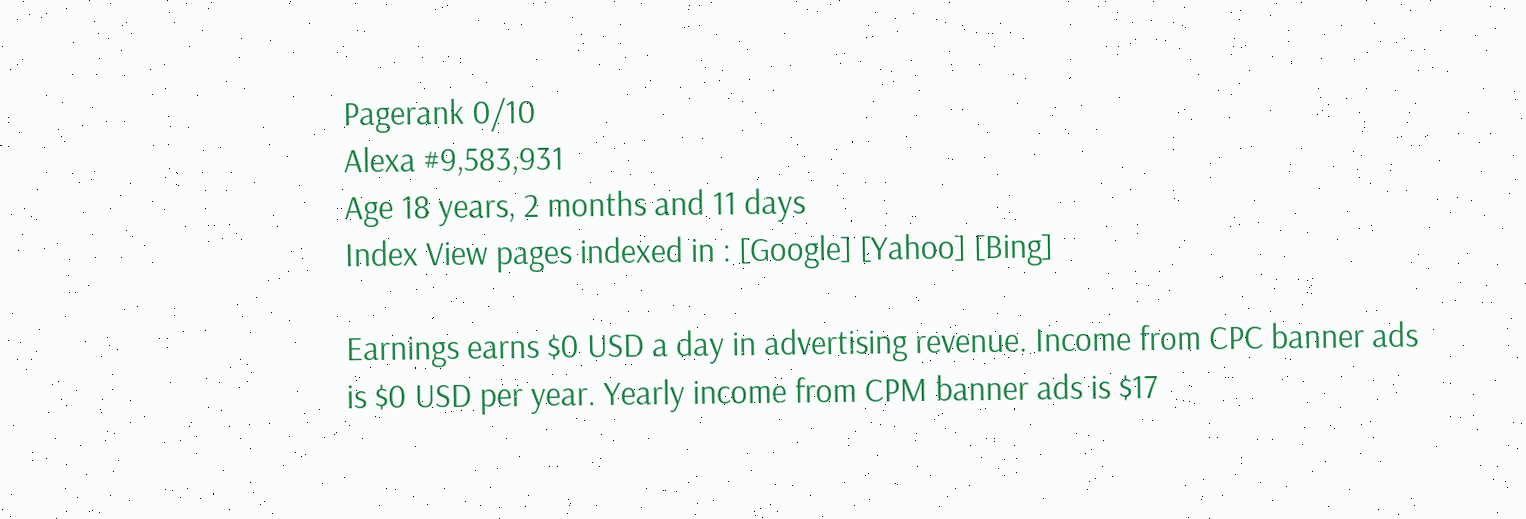Pagerank 0/10
Alexa #9,583,931
Age 18 years, 2 months and 11 days
Index View pages indexed in : [Google] [Yahoo] [Bing]

Earnings earns $0 USD a day in advertising revenue. Income from CPC banner ads is $0 USD per year. Yearly income from CPM banner ads is $17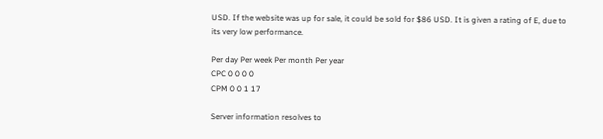USD. If the website was up for sale, it could be sold for $86 USD. It is given a rating of E, due to its very low performance.

Per day Per week Per month Per year
CPC 0 0 0 0
CPM 0 0 1 17

Server information resolves to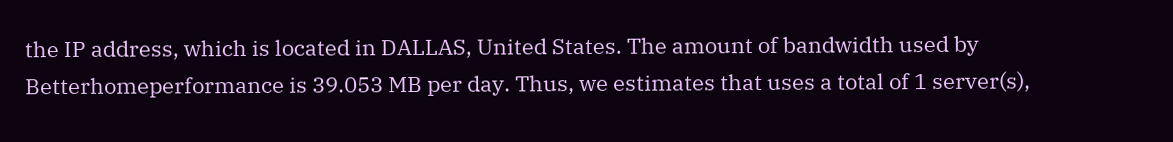the IP address, which is located in DALLAS, United States. The amount of bandwidth used by Betterhomeperformance is 39.053 MB per day. Thus, we estimates that uses a total of 1 server(s),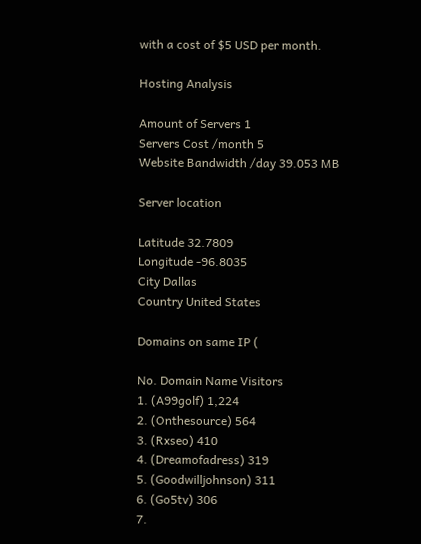with a cost of $5 USD per month.

Hosting Analysis

Amount of Servers 1
Servers Cost /month 5
Website Bandwidth /day 39.053 MB

Server location

Latitude 32.7809
Longitude -96.8035
City Dallas
Country United States

Domains on same IP (

No. Domain Name Visitors
1. (A99golf) 1,224
2. (Onthesource) 564
3. (Rxseo) 410
4. (Dreamofadress) 319
5. (Goodwilljohnson) 311
6. (Go5tv) 306
7.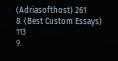(Adriasofthost) 261
8. (Best Custom Essays) 113
9.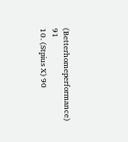(Betterhomeperformance) 91
10. (Stpius X) 90